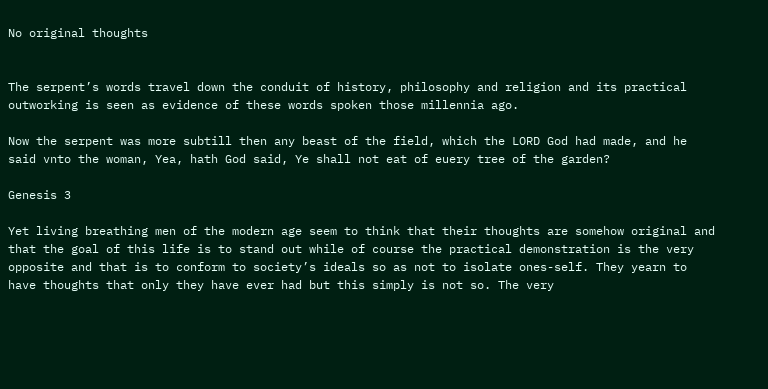No original thoughts


The serpent’s words travel down the conduit of history, philosophy and religion and its practical outworking is seen as evidence of these words spoken those millennia ago.

Now the serpent was more subtill then any beast of the field, which the LORD God had made, and he said vnto the woman, Yea, hath God said, Ye shall not eat of euery tree of the garden?

Genesis 3

Yet living breathing men of the modern age seem to think that their thoughts are somehow original and that the goal of this life is to stand out while of course the practical demonstration is the very opposite and that is to conform to society’s ideals so as not to isolate ones-self. They yearn to have thoughts that only they have ever had but this simply is not so. The very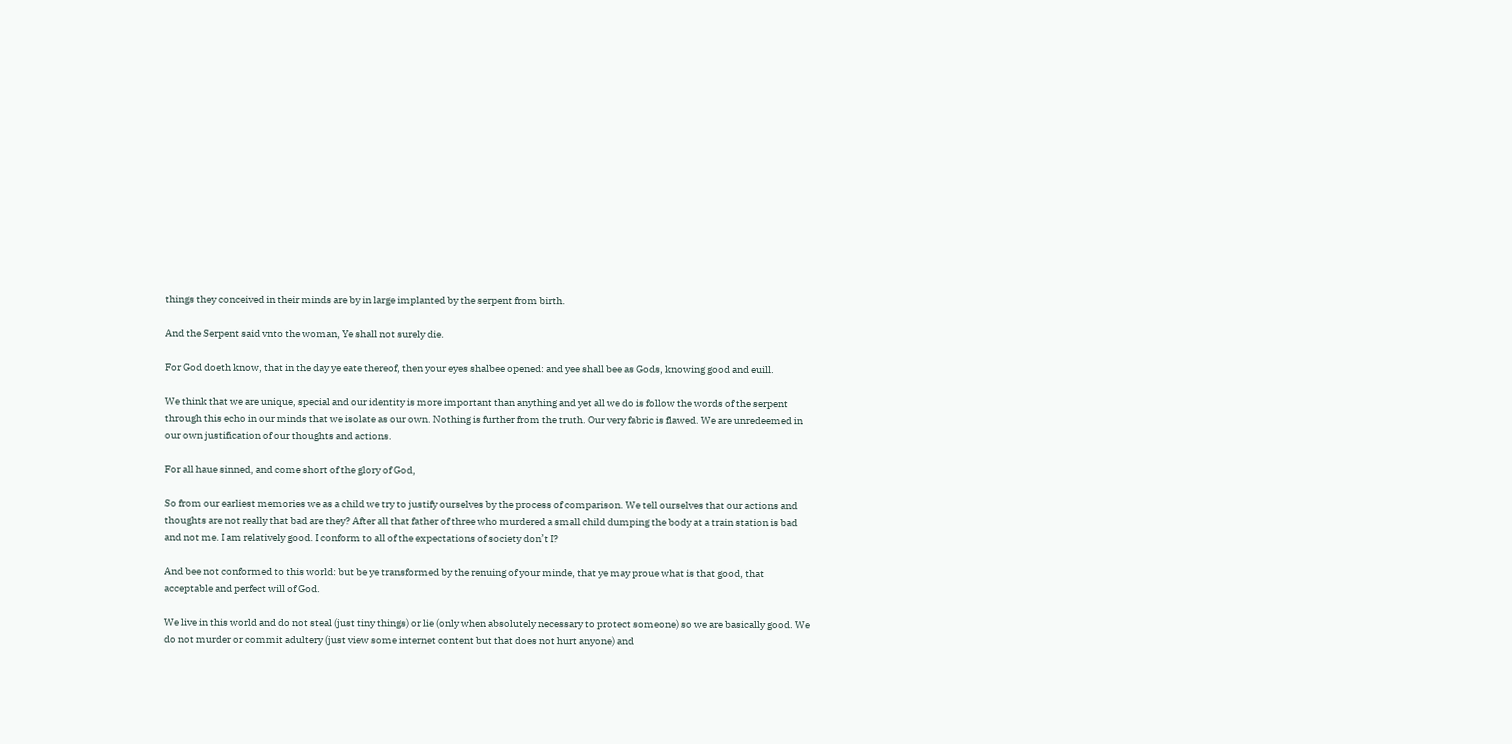things they conceived in their minds are by in large implanted by the serpent from birth.

And the Serpent said vnto the woman, Ye shall not surely die.

For God doeth know, that in the day ye eate thereof, then your eyes shalbee opened: and yee shall bee as Gods, knowing good and euill.

We think that we are unique, special and our identity is more important than anything and yet all we do is follow the words of the serpent through this echo in our minds that we isolate as our own. Nothing is further from the truth. Our very fabric is flawed. We are unredeemed in our own justification of our thoughts and actions.

For all haue sinned, and come short of the glory of God,

So from our earliest memories we as a child we try to justify ourselves by the process of comparison. We tell ourselves that our actions and thoughts are not really that bad are they? After all that father of three who murdered a small child dumping the body at a train station is bad and not me. I am relatively good. I conform to all of the expectations of society don’t I?

And bee not conformed to this world: but be ye transformed by the renuing of your minde, that ye may proue what is that good, that acceptable and perfect will of God.

We live in this world and do not steal (just tiny things) or lie (only when absolutely necessary to protect someone) so we are basically good. We do not murder or commit adultery (just view some internet content but that does not hurt anyone) and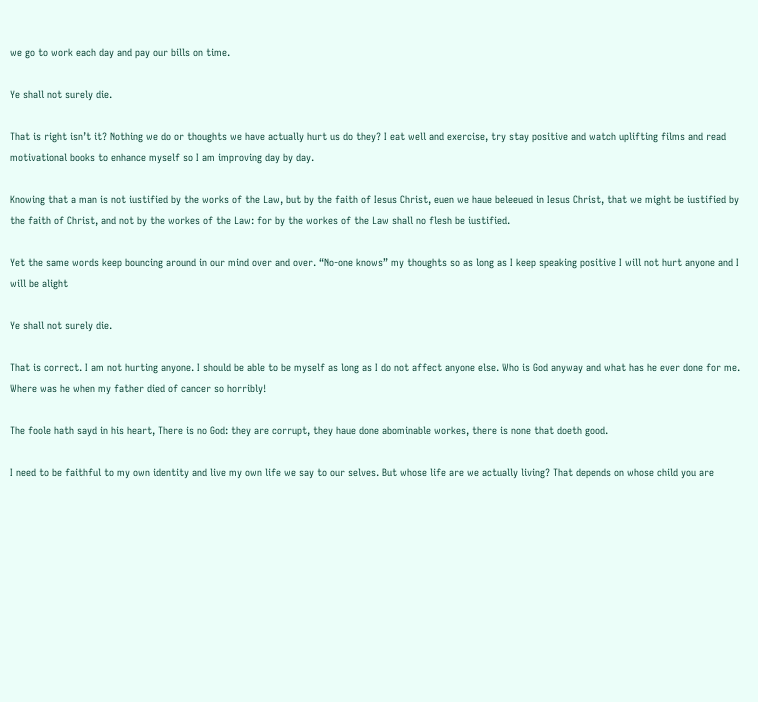we go to work each day and pay our bills on time.

Ye shall not surely die.

That is right isn’t it? Nothing we do or thoughts we have actually hurt us do they? I eat well and exercise, try stay positive and watch uplifting films and read motivational books to enhance myself so I am improving day by day.

Knowing that a man is not iustified by the works of the Law, but by the faith of Iesus Christ, euen we haue beleeued in Iesus Christ, that we might be iustified by the faith of Christ, and not by the workes of the Law: for by the workes of the Law shall no flesh be iustified.

Yet the same words keep bouncing around in our mind over and over. “No-one knows” my thoughts so as long as I keep speaking positive I will not hurt anyone and I will be alight

Ye shall not surely die.

That is correct. I am not hurting anyone. I should be able to be myself as long as I do not affect anyone else. Who is God anyway and what has he ever done for me. Where was he when my father died of cancer so horribly!

The foole hath sayd in his heart, There is no God: they are corrupt, they haue done abominable workes, there is none that doeth good.

I need to be faithful to my own identity and live my own life we say to our selves. But whose life are we actually living? That depends on whose child you are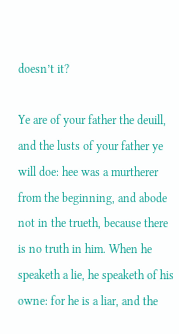doesn’t it?

Ye are of your father the deuill, and the lusts of your father ye will doe: hee was a murtherer from the beginning, and abode not in the trueth, because there is no truth in him. When he speaketh a lie, he speaketh of his owne: for he is a liar, and the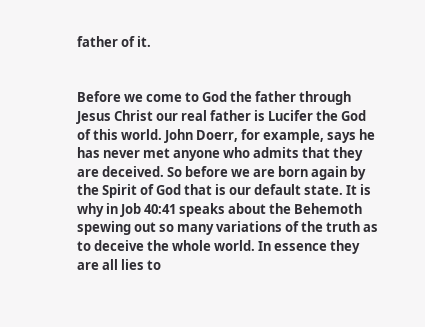father of it.


Before we come to God the father through Jesus Christ our real father is Lucifer the God of this world. John Doerr, for example, says he has never met anyone who admits that they are deceived. So before we are born again by the Spirit of God that is our default state. It is why in Job 40:41 speaks about the Behemoth spewing out so many variations of the truth as to deceive the whole world. In essence they are all lies to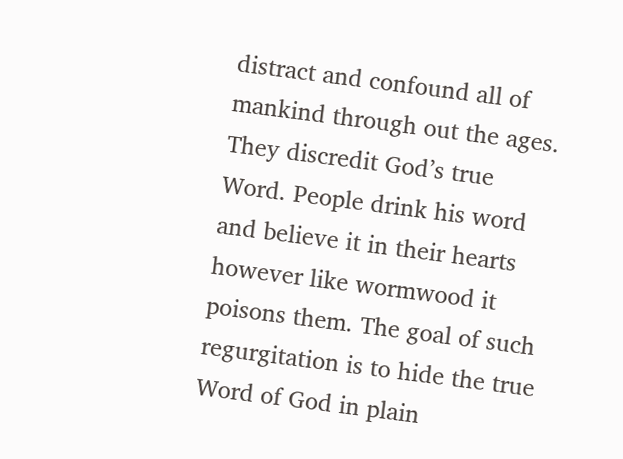distract and confound all of mankind through out the ages. They discredit God’s true Word. People drink his word and believe it in their hearts however like wormwood it poisons them. The goal of such regurgitation is to hide the true Word of God in plain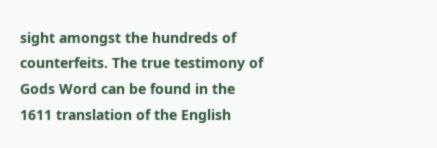sight amongst the hundreds of counterfeits. The true testimony of Gods Word can be found in the 1611 translation of the English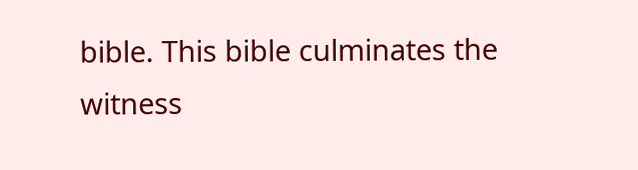bible. This bible culminates the witness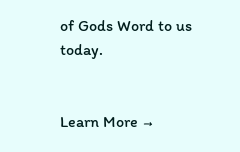of Gods Word to us today.


Learn More →